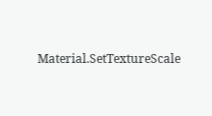Material.SetTextureScale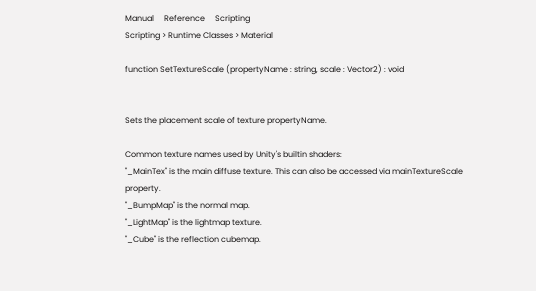Manual     Reference     Scripting
Scripting > Runtime Classes > Material

function SetTextureScale (propertyName : string, scale : Vector2) : void


Sets the placement scale of texture propertyName.

Common texture names used by Unity's builtin shaders:
"_MainTex" is the main diffuse texture. This can also be accessed via mainTextureScale property.
"_BumpMap" is the normal map.
"_LightMap" is the lightmap texture.
"_Cube" is the reflection cubemap.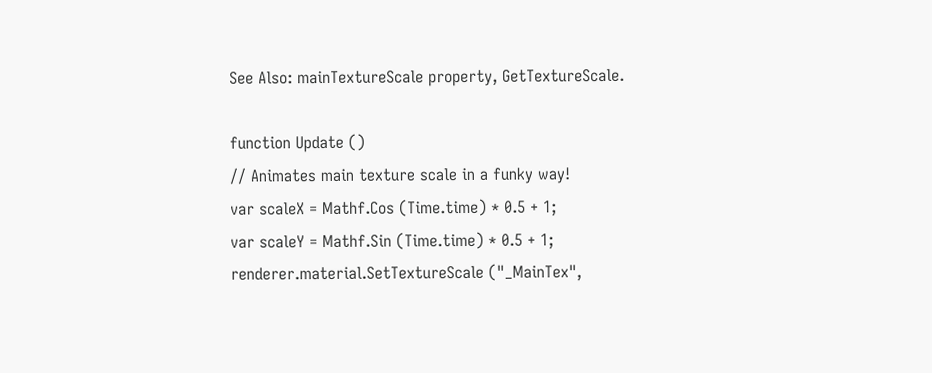See Also: mainTextureScale property, GetTextureScale.

function Update ()
// Animates main texture scale in a funky way!
var scaleX = Mathf.Cos (Time.time) * 0.5 + 1;
var scaleY = Mathf.Sin (Time.time) * 0.5 + 1;
renderer.material.SetTextureScale ("_MainTex",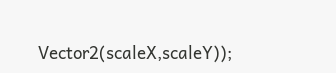Vector2(scaleX,scaleY));